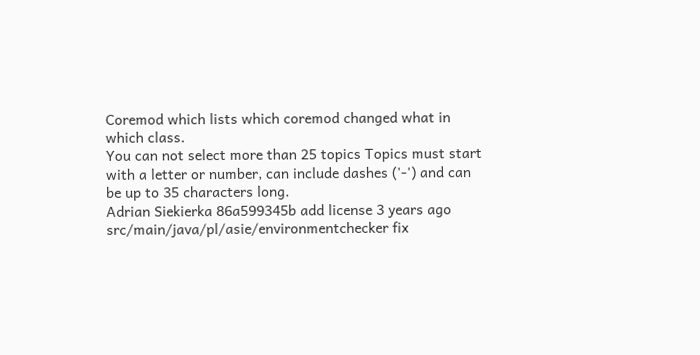Coremod which lists which coremod changed what in which class.
You can not select more than 25 topics Topics must start with a letter or number, can include dashes ('-') and can be up to 35 characters long.
Adrian Siekierka 86a599345b add license 3 years ago
src/main/java/pl/asie/environmentchecker fix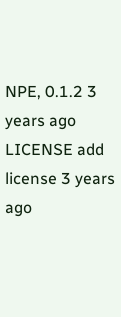NPE, 0.1.2 3 years ago
LICENSE add license 3 years ago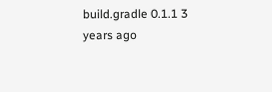build.gradle 0.1.1 3 years ago